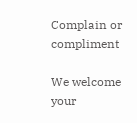Complain or compliment

We welcome your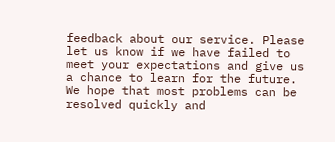feedback about our service. Please let us know if we have failed to meet your expectations and give us a chance to learn for the future. We hope that most problems can be resolved quickly and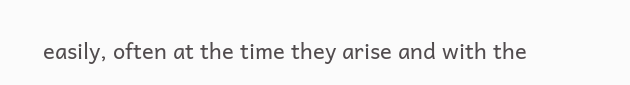easily, often at the time they arise and with the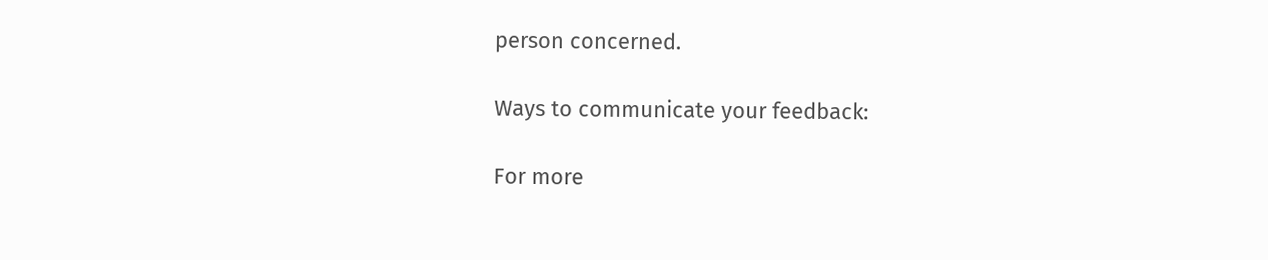person concerned.

Ways to communicate your feedback:

For more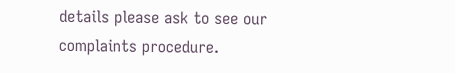details please ask to see our complaints procedure.